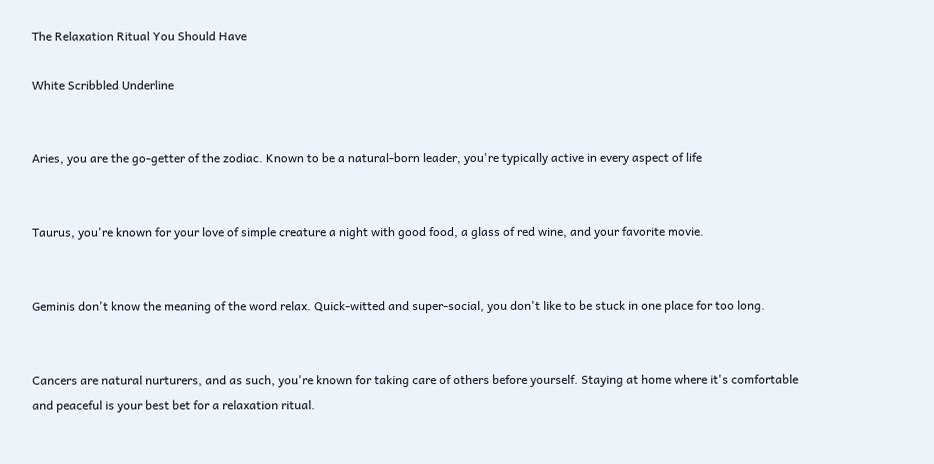The Relaxation Ritual You Should Have

White Scribbled Underline


Aries, you are the go-getter of the zodiac. Known to be a natural-born leader, you're typically active in every aspect of life


Taurus, you're known for your love of simple creature a night with good food, a glass of red wine, and your favorite movie.


Geminis don't know the meaning of the word relax. Quick-witted and super-social, you don't like to be stuck in one place for too long.


Cancers are natural nurturers, and as such, you're known for taking care of others before yourself. Staying at home where it's comfortable and peaceful is your best bet for a relaxation ritual.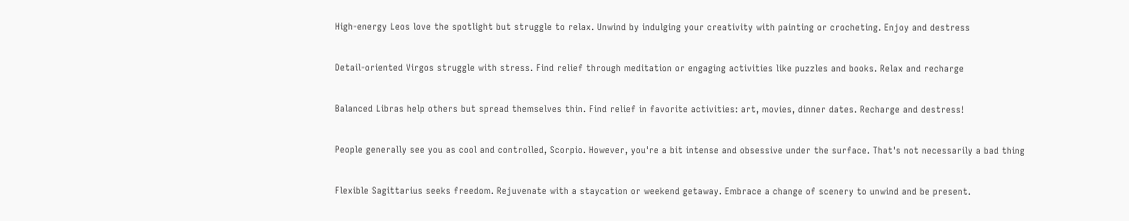High-energy Leos love the spotlight but struggle to relax. Unwind by indulging your creativity with painting or crocheting. Enjoy and destress


Detail-oriented Virgos struggle with stress. Find relief through meditation or engaging activities like puzzles and books. Relax and recharge


Balanced Libras help others but spread themselves thin. Find relief in favorite activities: art, movies, dinner dates. Recharge and destress!


People generally see you as cool and controlled, Scorpio. However, you're a bit intense and obsessive under the surface. That's not necessarily a bad thing


Flexible Sagittarius seeks freedom. Rejuvenate with a staycation or weekend getaway. Embrace a change of scenery to unwind and be present.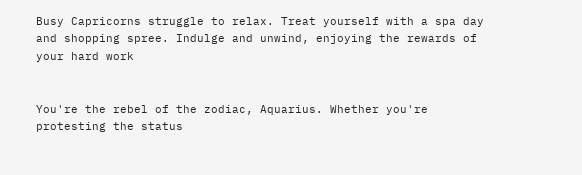Busy Capricorns struggle to relax. Treat yourself with a spa day and shopping spree. Indulge and unwind, enjoying the rewards of your hard work


You're the rebel of the zodiac, Aquarius. Whether you're protesting the status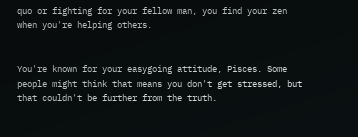quo or fighting for your fellow man, you find your zen when you're helping others.


You're known for your easygoing attitude, Pisces. Some people might think that means you don't get stressed, but that couldn't be further from the truth.